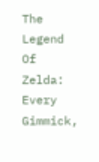The Legend Of Zelda: Every Gimmick,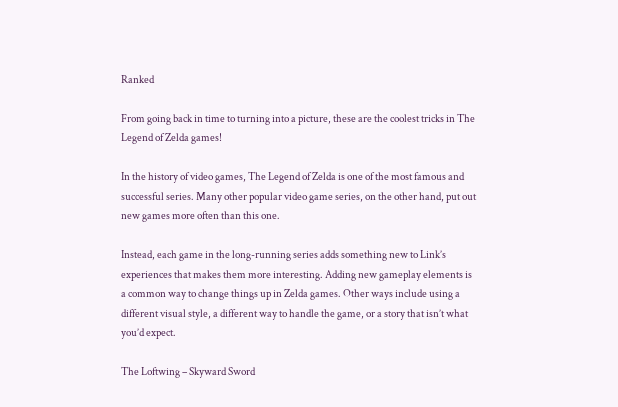Ranked

From going back in time to turning into a picture, these are the coolest tricks in The Legend of Zelda games!

In the history of video games, The Legend of Zelda is one of the most famous and successful series. Many other popular video game series, on the other hand, put out new games more often than this one.

Instead, each game in the long-running series adds something new to Link’s experiences that makes them more interesting. Adding new gameplay elements is a common way to change things up in Zelda games. Other ways include using a different visual style, a different way to handle the game, or a story that isn’t what you’d expect.

The Loftwing – Skyward Sword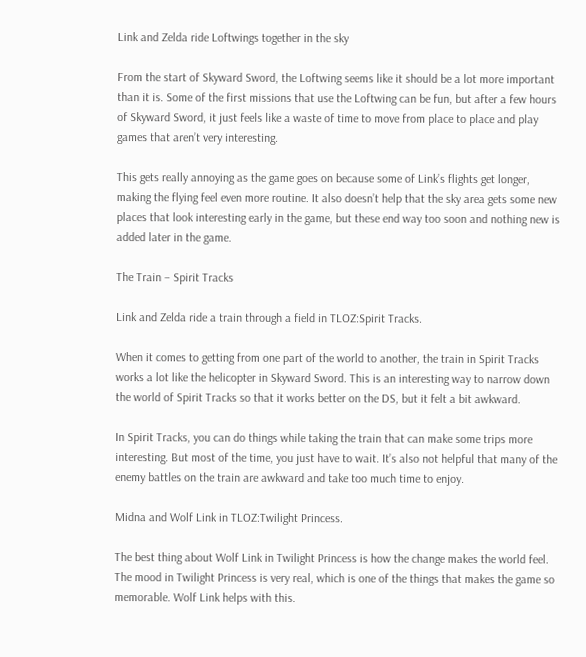Link and Zelda ride Loftwings together in the sky

From the start of Skyward Sword, the Loftwing seems like it should be a lot more important than it is. Some of the first missions that use the Loftwing can be fun, but after a few hours of Skyward Sword, it just feels like a waste of time to move from place to place and play games that aren’t very interesting.

This gets really annoying as the game goes on because some of Link’s flights get longer, making the flying feel even more routine. It also doesn’t help that the sky area gets some new places that look interesting early in the game, but these end way too soon and nothing new is added later in the game.

The Train – Spirit Tracks

Link and Zelda ride a train through a field in TLOZ:Spirit Tracks.

When it comes to getting from one part of the world to another, the train in Spirit Tracks works a lot like the helicopter in Skyward Sword. This is an interesting way to narrow down the world of Spirit Tracks so that it works better on the DS, but it felt a bit awkward.

In Spirit Tracks, you can do things while taking the train that can make some trips more interesting. But most of the time, you just have to wait. It’s also not helpful that many of the enemy battles on the train are awkward and take too much time to enjoy.

Midna and Wolf Link in TLOZ:Twilight Princess.

The best thing about Wolf Link in Twilight Princess is how the change makes the world feel. The mood in Twilight Princess is very real, which is one of the things that makes the game so memorable. Wolf Link helps with this.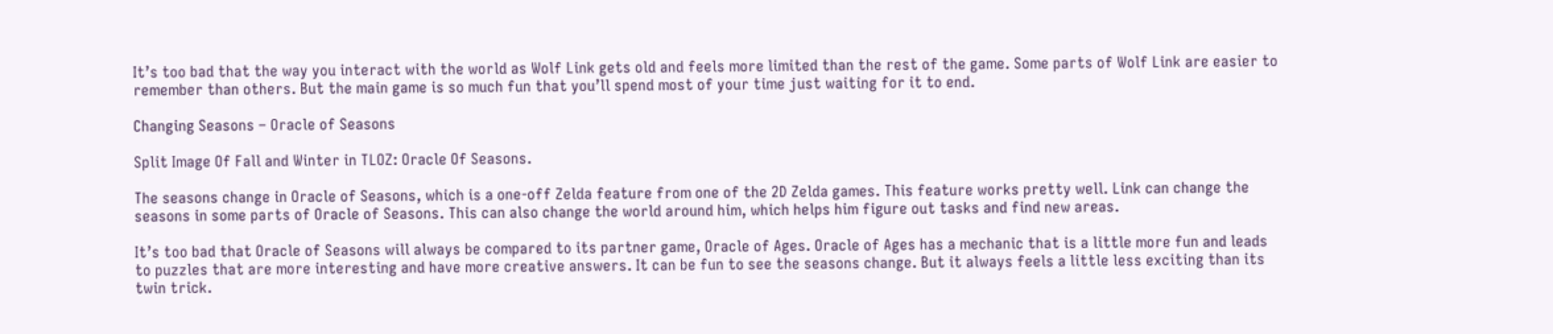It’s too bad that the way you interact with the world as Wolf Link gets old and feels more limited than the rest of the game. Some parts of Wolf Link are easier to remember than others. But the main game is so much fun that you’ll spend most of your time just waiting for it to end.

Changing Seasons – Oracle of Seasons

Split Image Of Fall and Winter in TLOZ: Oracle Of Seasons.

The seasons change in Oracle of Seasons, which is a one-off Zelda feature from one of the 2D Zelda games. This feature works pretty well. Link can change the seasons in some parts of Oracle of Seasons. This can also change the world around him, which helps him figure out tasks and find new areas.

It’s too bad that Oracle of Seasons will always be compared to its partner game, Oracle of Ages. Oracle of Ages has a mechanic that is a little more fun and leads to puzzles that are more interesting and have more creative answers. It can be fun to see the seasons change. But it always feels a little less exciting than its twin trick.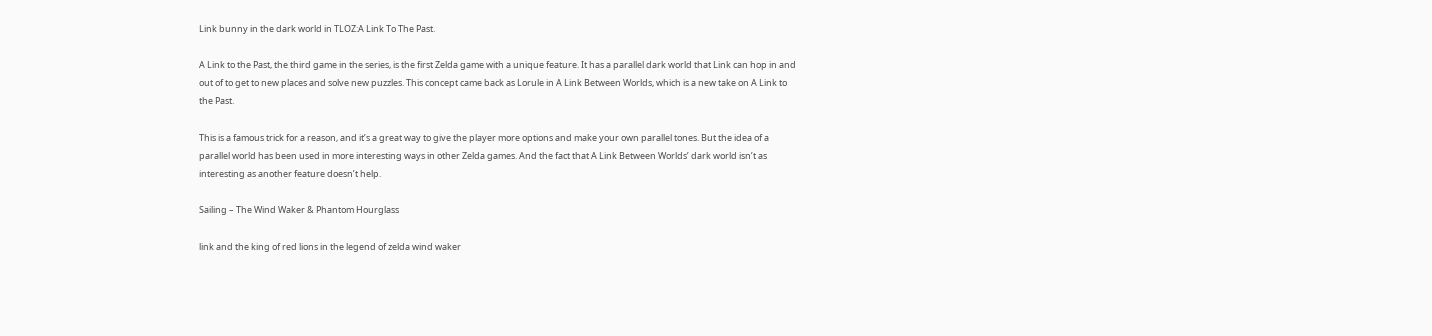Link bunny in the dark world in TLOZ:A Link To The Past.

A Link to the Past, the third game in the series, is the first Zelda game with a unique feature. It has a parallel dark world that Link can hop in and out of to get to new places and solve new puzzles. This concept came back as Lorule in A Link Between Worlds, which is a new take on A Link to the Past.

This is a famous trick for a reason, and it’s a great way to give the player more options and make your own parallel tones. But the idea of a parallel world has been used in more interesting ways in other Zelda games. And the fact that A Link Between Worlds’ dark world isn’t as interesting as another feature doesn’t help.

Sailing – The Wind Waker & Phantom Hourglass

link and the king of red lions in the legend of zelda wind waker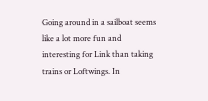Going around in a sailboat seems like a lot more fun and interesting for Link than taking trains or Loftwings. In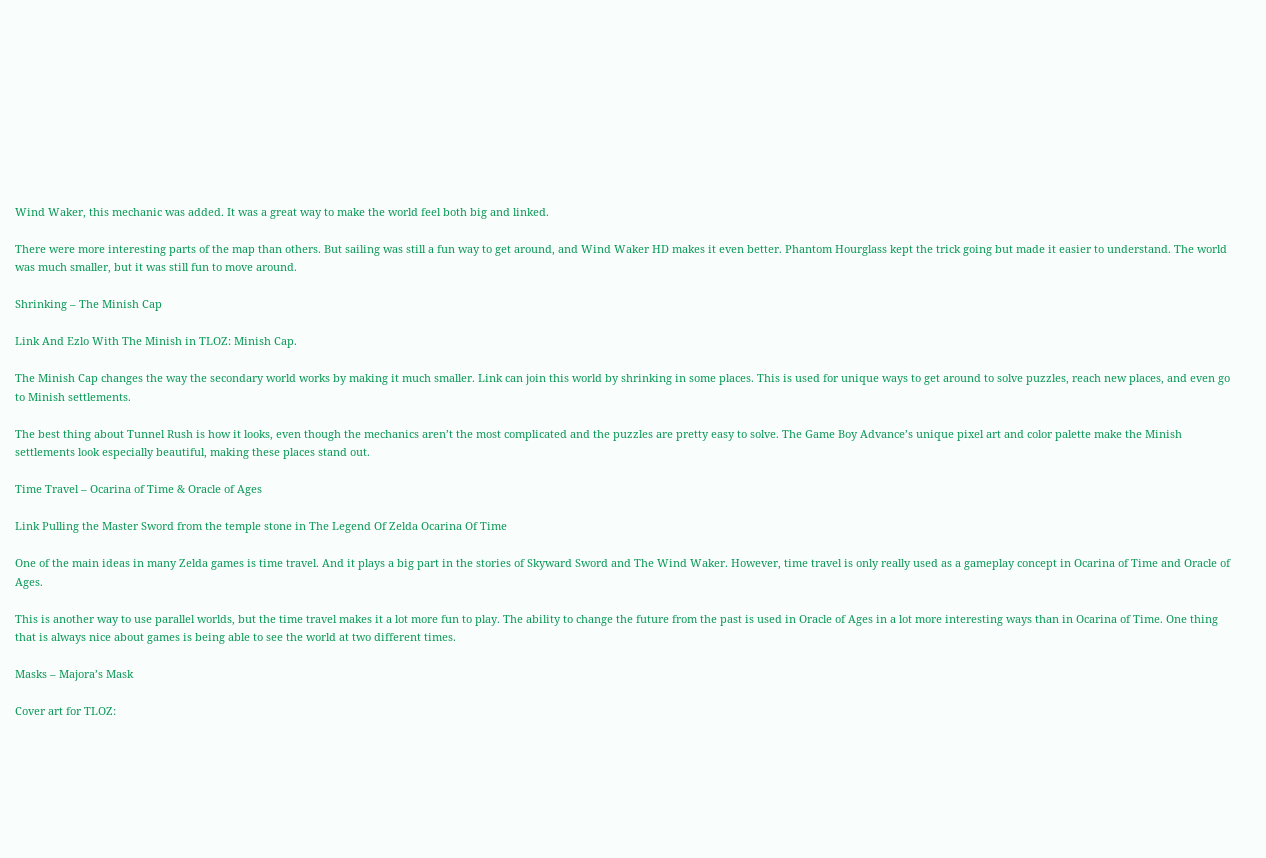Wind Waker, this mechanic was added. It was a great way to make the world feel both big and linked.

There were more interesting parts of the map than others. But sailing was still a fun way to get around, and Wind Waker HD makes it even better. Phantom Hourglass kept the trick going but made it easier to understand. The world was much smaller, but it was still fun to move around.

Shrinking – The Minish Cap

Link And Ezlo With The Minish in TLOZ: Minish Cap.

The Minish Cap changes the way the secondary world works by making it much smaller. Link can join this world by shrinking in some places. This is used for unique ways to get around to solve puzzles, reach new places, and even go to Minish settlements.

The best thing about Tunnel Rush is how it looks, even though the mechanics aren’t the most complicated and the puzzles are pretty easy to solve. The Game Boy Advance’s unique pixel art and color palette make the Minish settlements look especially beautiful, making these places stand out.

Time Travel – Ocarina of Time & Oracle of Ages

Link Pulling the Master Sword from the temple stone in The Legend Of Zelda Ocarina Of Time

One of the main ideas in many Zelda games is time travel. And it plays a big part in the stories of Skyward Sword and The Wind Waker. However, time travel is only really used as a gameplay concept in Ocarina of Time and Oracle of Ages.

This is another way to use parallel worlds, but the time travel makes it a lot more fun to play. The ability to change the future from the past is used in Oracle of Ages in a lot more interesting ways than in Ocarina of Time. One thing that is always nice about games is being able to see the world at two different times.

Masks – Majora’s Mask

Cover art for TLOZ: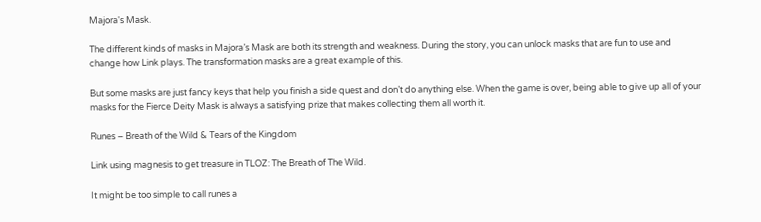Majora's Mask.

The different kinds of masks in Majora’s Mask are both its strength and weakness. During the story, you can unlock masks that are fun to use and change how Link plays. The transformation masks are a great example of this.

But some masks are just fancy keys that help you finish a side quest and don’t do anything else. When the game is over, being able to give up all of your masks for the Fierce Deity Mask is always a satisfying prize that makes collecting them all worth it.

Runes – Breath of the Wild & Tears of the Kingdom

Link using magnesis to get treasure in TLOZ: The Breath of The Wild.

It might be too simple to call runes a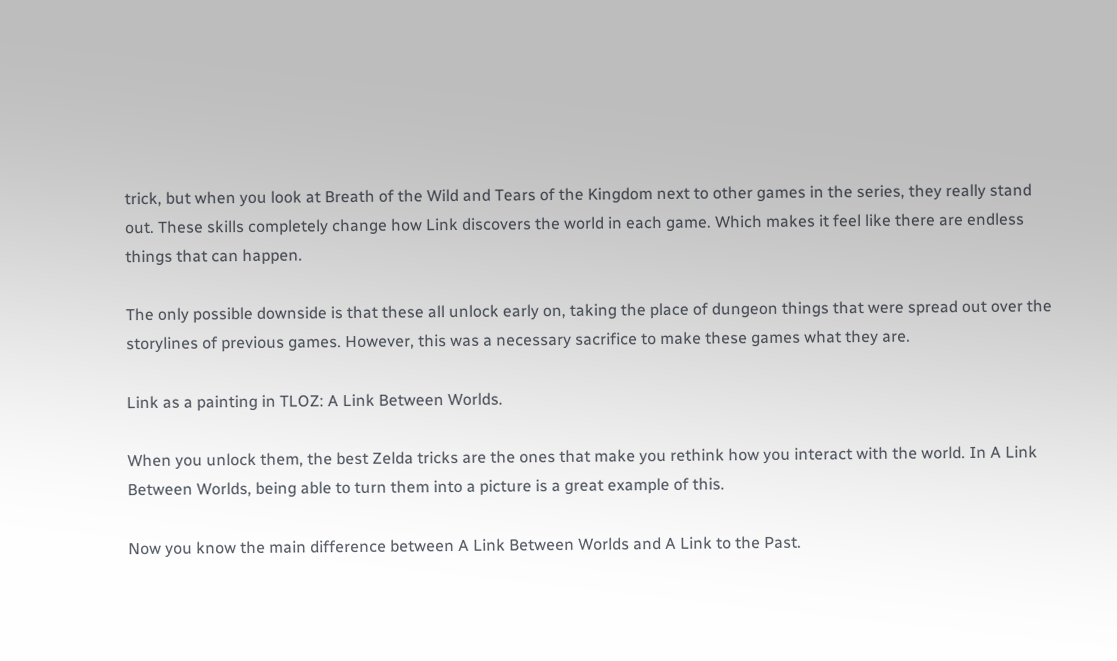trick, but when you look at Breath of the Wild and Tears of the Kingdom next to other games in the series, they really stand out. These skills completely change how Link discovers the world in each game. Which makes it feel like there are endless things that can happen.

The only possible downside is that these all unlock early on, taking the place of dungeon things that were spread out over the storylines of previous games. However, this was a necessary sacrifice to make these games what they are.

Link as a painting in TLOZ: A Link Between Worlds.

When you unlock them, the best Zelda tricks are the ones that make you rethink how you interact with the world. In A Link Between Worlds, being able to turn them into a picture is a great example of this.

Now you know the main difference between A Link Between Worlds and A Link to the Past.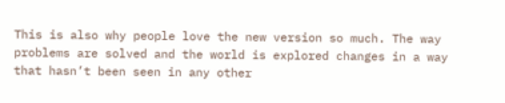This is also why people love the new version so much. The way problems are solved and the world is explored changes in a way that hasn’t been seen in any other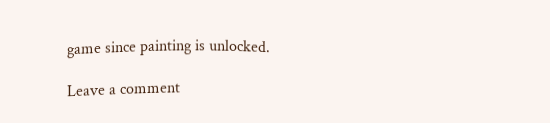game since painting is unlocked.

Leave a comment